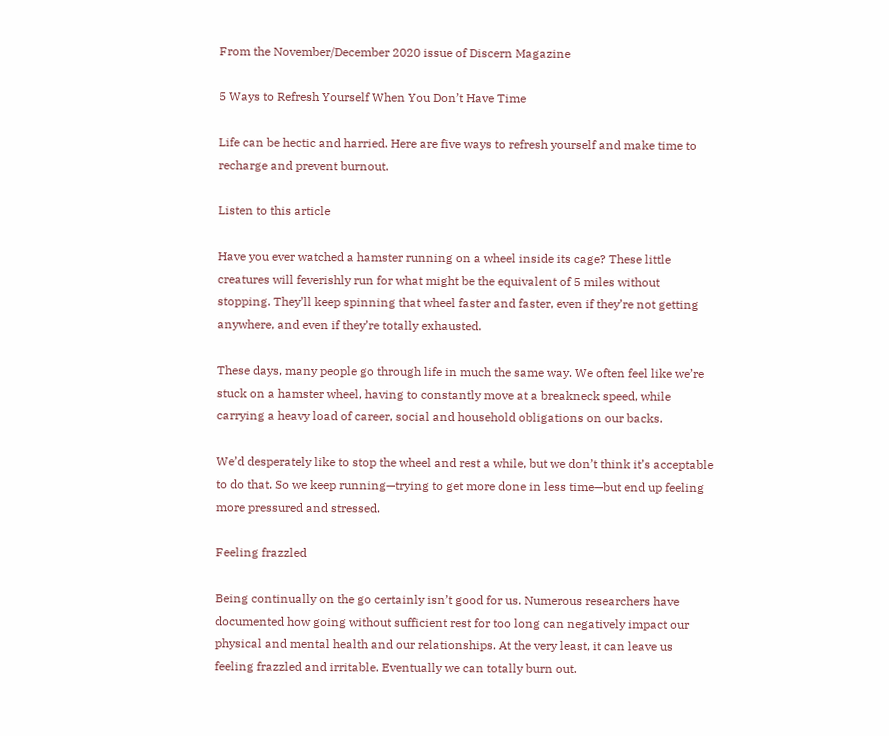From the November/December 2020 issue of Discern Magazine

5 Ways to Refresh Yourself When You Don’t Have Time

Life can be hectic and harried. Here are five ways to refresh yourself and make time to recharge and prevent burnout.

Listen to this article

Have you ever watched a hamster running on a wheel inside its cage? These little creatures will feverishly run for what might be the equivalent of 5 miles without stopping. They’ll keep spinning that wheel faster and faster, even if they’re not getting anywhere, and even if they’re totally exhausted.

These days, many people go through life in much the same way. We often feel like we’re stuck on a hamster wheel, having to constantly move at a breakneck speed, while carrying a heavy load of career, social and household obligations on our backs.

We’d desperately like to stop the wheel and rest a while, but we don’t think it’s acceptable to do that. So we keep running—trying to get more done in less time—but end up feeling more pressured and stressed.

Feeling frazzled

Being continually on the go certainly isn’t good for us. Numerous researchers have documented how going without sufficient rest for too long can negatively impact our physical and mental health and our relationships. At the very least, it can leave us feeling frazzled and irritable. Eventually we can totally burn out.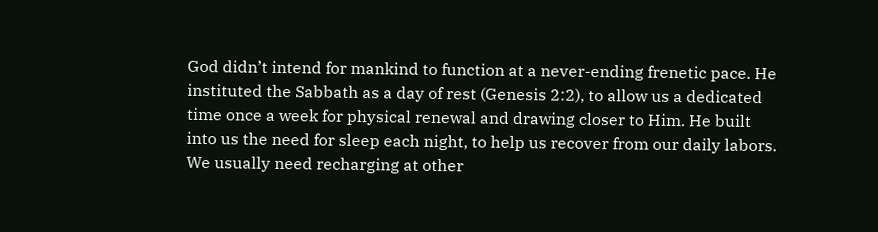God didn’t intend for mankind to function at a never-ending frenetic pace. He instituted the Sabbath as a day of rest (Genesis 2:2), to allow us a dedicated time once a week for physical renewal and drawing closer to Him. He built into us the need for sleep each night, to help us recover from our daily labors. We usually need recharging at other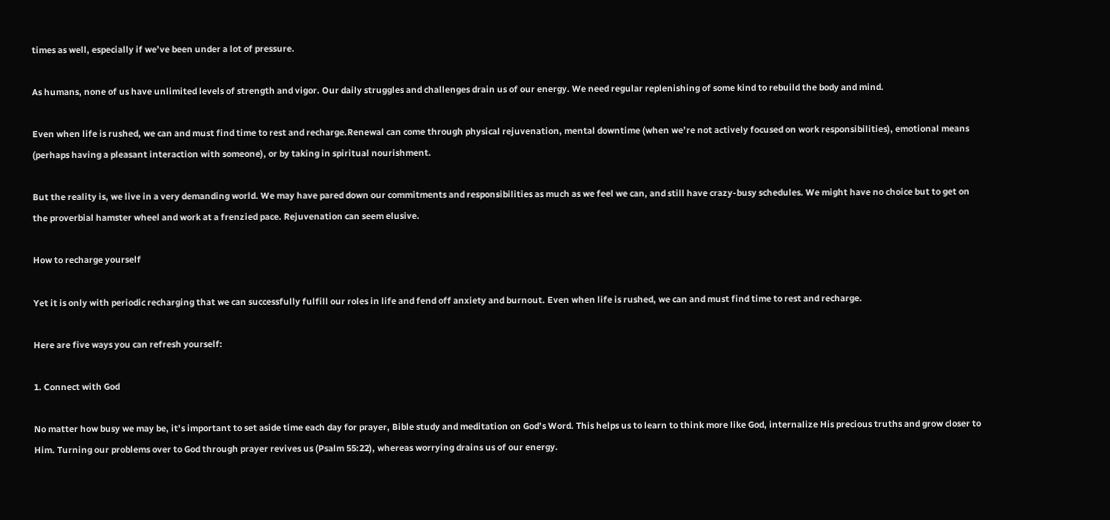times as well, especially if we’ve been under a lot of pressure.

As humans, none of us have unlimited levels of strength and vigor. Our daily struggles and challenges drain us of our energy. We need regular replenishing of some kind to rebuild the body and mind.

Even when life is rushed, we can and must find time to rest and recharge.Renewal can come through physical rejuvenation, mental downtime (when we’re not actively focused on work responsibilities), emotional means (perhaps having a pleasant interaction with someone), or by taking in spiritual nourishment.

But the reality is, we live in a very demanding world. We may have pared down our commitments and responsibilities as much as we feel we can, and still have crazy-busy schedules. We might have no choice but to get on the proverbial hamster wheel and work at a frenzied pace. Rejuvenation can seem elusive.

How to recharge yourself

Yet it is only with periodic recharging that we can successfully fulfill our roles in life and fend off anxiety and burnout. Even when life is rushed, we can and must find time to rest and recharge.

Here are five ways you can refresh yourself:

1. Connect with God

No matter how busy we may be, it’s important to set aside time each day for prayer, Bible study and meditation on God’s Word. This helps us to learn to think more like God, internalize His precious truths and grow closer to Him. Turning our problems over to God through prayer revives us (Psalm 55:22), whereas worrying drains us of our energy.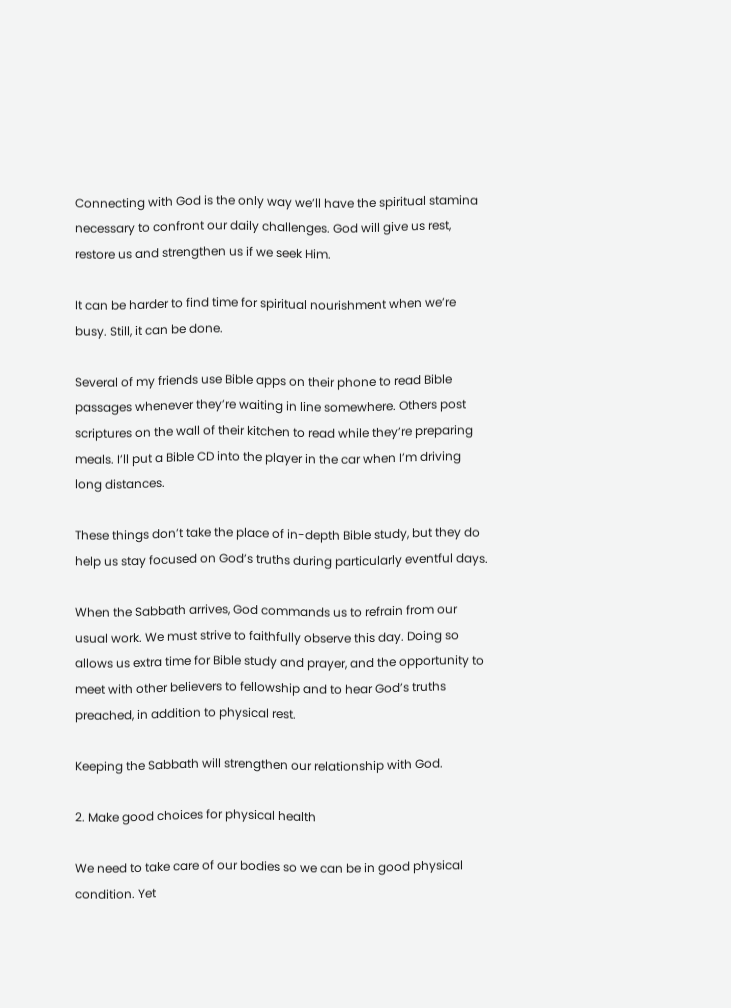Connecting with God is the only way we’ll have the spiritual stamina necessary to confront our daily challenges. God will give us rest, restore us and strengthen us if we seek Him.

It can be harder to find time for spiritual nourishment when we’re busy. Still, it can be done.

Several of my friends use Bible apps on their phone to read Bible passages whenever they’re waiting in line somewhere. Others post scriptures on the wall of their kitchen to read while they’re preparing meals. I’ll put a Bible CD into the player in the car when I’m driving long distances.

These things don’t take the place of in-depth Bible study, but they do help us stay focused on God’s truths during particularly eventful days.

When the Sabbath arrives, God commands us to refrain from our usual work. We must strive to faithfully observe this day. Doing so allows us extra time for Bible study and prayer, and the opportunity to meet with other believers to fellowship and to hear God’s truths preached, in addition to physical rest.

Keeping the Sabbath will strengthen our relationship with God.

2. Make good choices for physical health

We need to take care of our bodies so we can be in good physical condition. Yet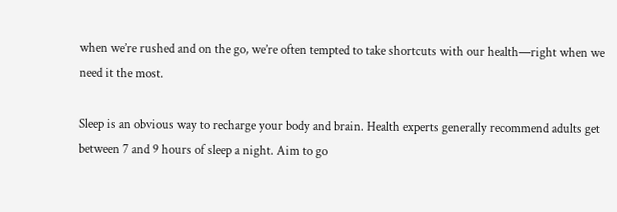when we’re rushed and on the go, we’re often tempted to take shortcuts with our health—right when we need it the most.

Sleep is an obvious way to recharge your body and brain. Health experts generally recommend adults get between 7 and 9 hours of sleep a night. Aim to go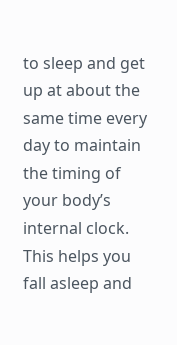to sleep and get up at about the same time every day to maintain the timing of your body’s internal clock. This helps you fall asleep and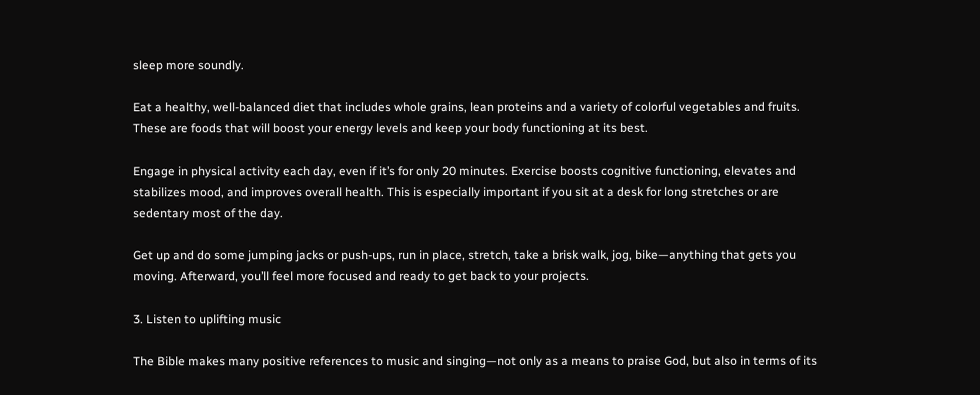sleep more soundly.

Eat a healthy, well-balanced diet that includes whole grains, lean proteins and a variety of colorful vegetables and fruits. These are foods that will boost your energy levels and keep your body functioning at its best.

Engage in physical activity each day, even if it’s for only 20 minutes. Exercise boosts cognitive functioning, elevates and stabilizes mood, and improves overall health. This is especially important if you sit at a desk for long stretches or are sedentary most of the day.

Get up and do some jumping jacks or push-ups, run in place, stretch, take a brisk walk, jog, bike—anything that gets you moving. Afterward, you’ll feel more focused and ready to get back to your projects.

3. Listen to uplifting music

The Bible makes many positive references to music and singing—not only as a means to praise God, but also in terms of its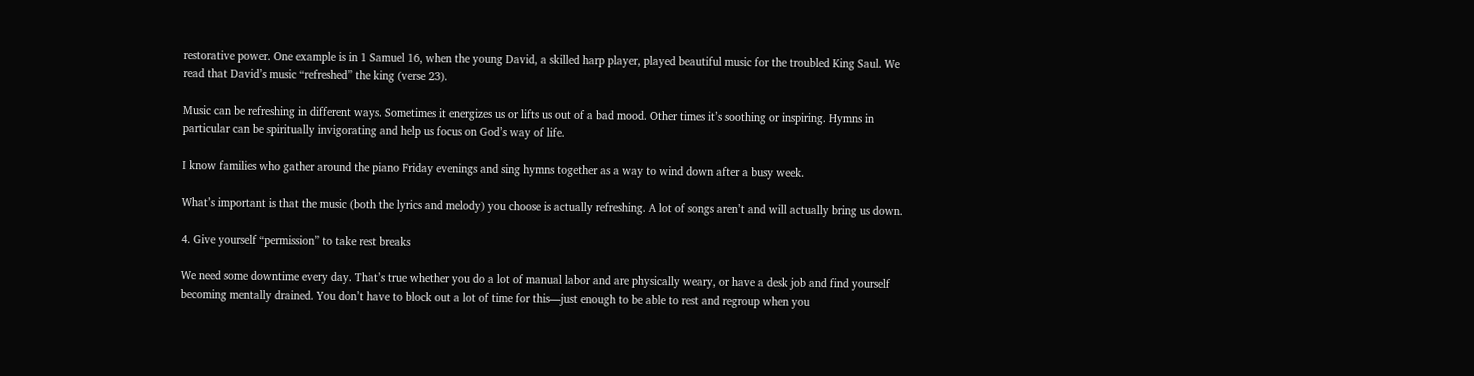restorative power. One example is in 1 Samuel 16, when the young David, a skilled harp player, played beautiful music for the troubled King Saul. We read that David’s music “refreshed” the king (verse 23).

Music can be refreshing in different ways. Sometimes it energizes us or lifts us out of a bad mood. Other times it’s soothing or inspiring. Hymns in particular can be spiritually invigorating and help us focus on God’s way of life.

I know families who gather around the piano Friday evenings and sing hymns together as a way to wind down after a busy week.

What’s important is that the music (both the lyrics and melody) you choose is actually refreshing. A lot of songs aren’t and will actually bring us down.

4. Give yourself “permission” to take rest breaks

We need some downtime every day. That’s true whether you do a lot of manual labor and are physically weary, or have a desk job and find yourself becoming mentally drained. You don’t have to block out a lot of time for this—just enough to be able to rest and regroup when you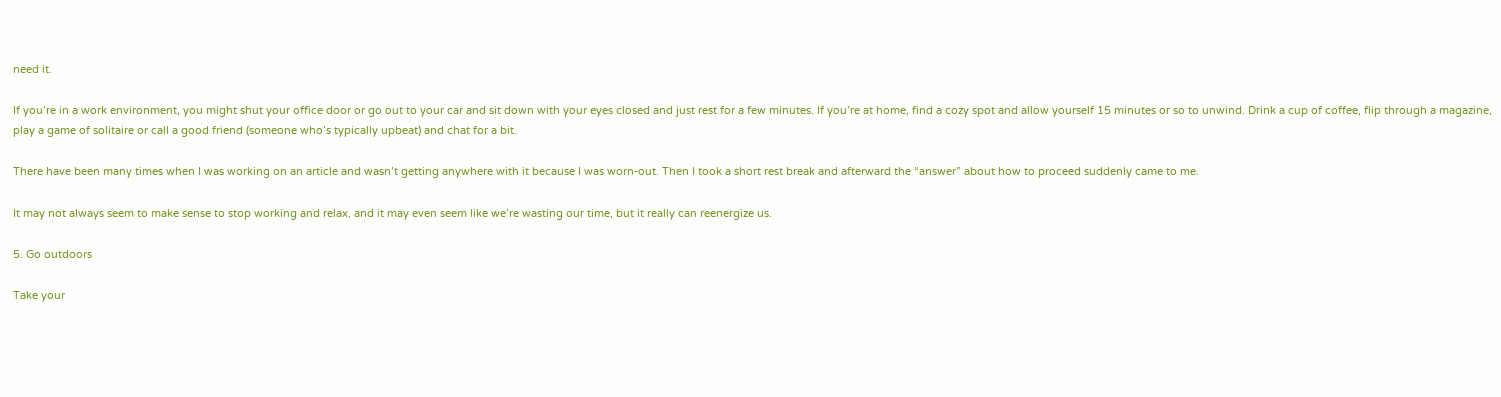need it.

If you’re in a work environment, you might shut your office door or go out to your car and sit down with your eyes closed and just rest for a few minutes. If you’re at home, find a cozy spot and allow yourself 15 minutes or so to unwind. Drink a cup of coffee, flip through a magazine, play a game of solitaire or call a good friend (someone who’s typically upbeat) and chat for a bit.

There have been many times when I was working on an article and wasn’t getting anywhere with it because I was worn-out. Then I took a short rest break and afterward the “answer” about how to proceed suddenly came to me.

It may not always seem to make sense to stop working and relax, and it may even seem like we’re wasting our time, but it really can reenergize us.

5. Go outdoors

Take your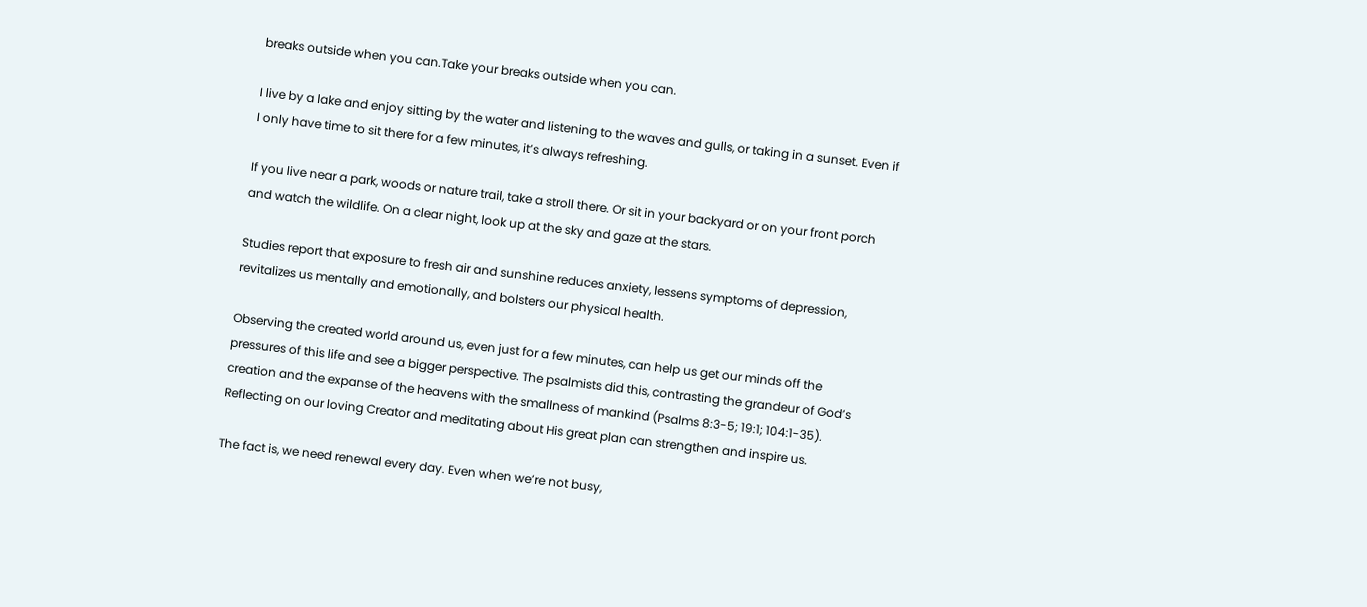breaks outside when you can.Take your breaks outside when you can.

I live by a lake and enjoy sitting by the water and listening to the waves and gulls, or taking in a sunset. Even if I only have time to sit there for a few minutes, it’s always refreshing.

If you live near a park, woods or nature trail, take a stroll there. Or sit in your backyard or on your front porch and watch the wildlife. On a clear night, look up at the sky and gaze at the stars.

Studies report that exposure to fresh air and sunshine reduces anxiety, lessens symptoms of depression, revitalizes us mentally and emotionally, and bolsters our physical health.

Observing the created world around us, even just for a few minutes, can help us get our minds off the pressures of this life and see a bigger perspective. The psalmists did this, contrasting the grandeur of God’s creation and the expanse of the heavens with the smallness of mankind (Psalms 8:3-5; 19:1; 104:1-35). Reflecting on our loving Creator and meditating about His great plan can strengthen and inspire us.

The fact is, we need renewal every day. Even when we’re not busy,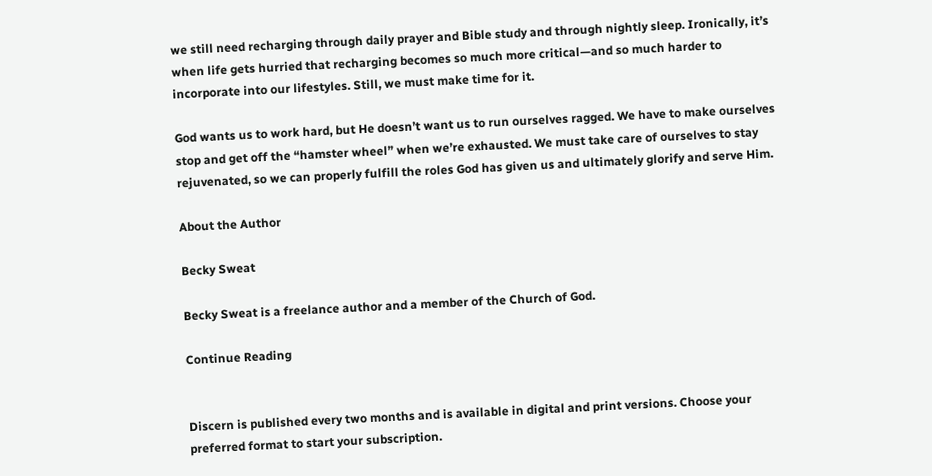we still need recharging through daily prayer and Bible study and through nightly sleep. Ironically, it’s when life gets hurried that recharging becomes so much more critical—and so much harder to incorporate into our lifestyles. Still, we must make time for it.

God wants us to work hard, but He doesn’t want us to run ourselves ragged. We have to make ourselves stop and get off the “hamster wheel” when we’re exhausted. We must take care of ourselves to stay rejuvenated, so we can properly fulfill the roles God has given us and ultimately glorify and serve Him.

About the Author

Becky Sweat

Becky Sweat is a freelance author and a member of the Church of God.

Continue Reading


Discern is published every two months and is available in digital and print versions. Choose your preferred format to start your subscription.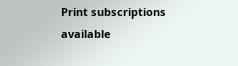Print subscriptions available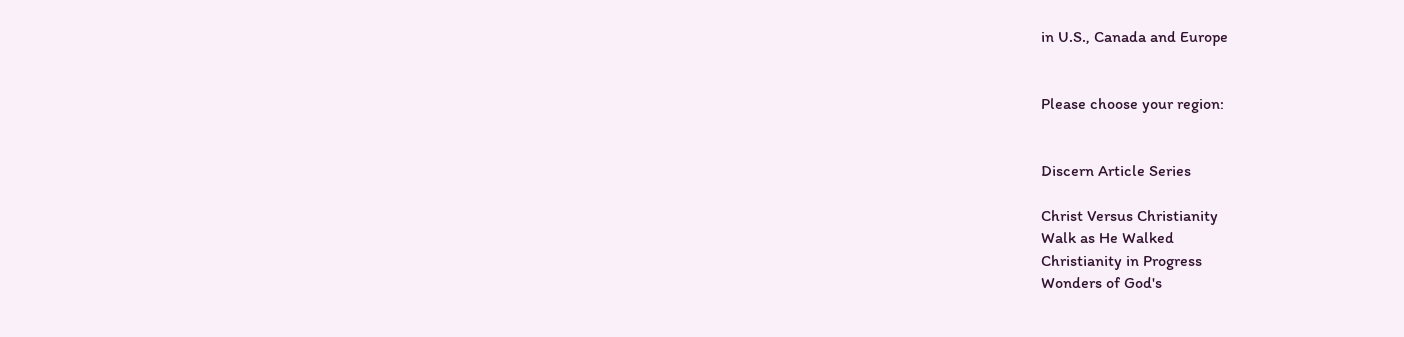in U.S., Canada and Europe


Please choose your region:


Discern Article Series

Christ Versus Christianity
Walk as He Walked
Christianity in Progress
Wonders of God's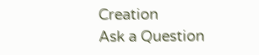Creation
Ask a Question